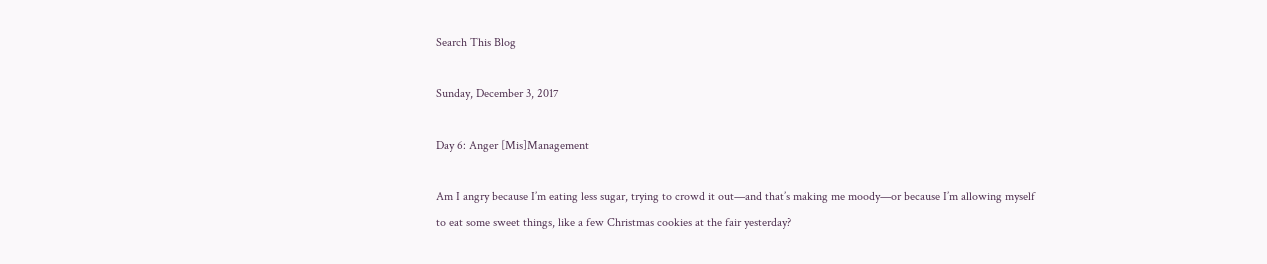Search This Blog

Sunday, December 3, 2017

Day 6: Anger [Mis]Management

Am I angry because I’m eating less sugar, trying to crowd it out—and that’s making me moody—or because I’m allowing myself to eat some sweet things, like a few Christmas cookies at the fair yesterday?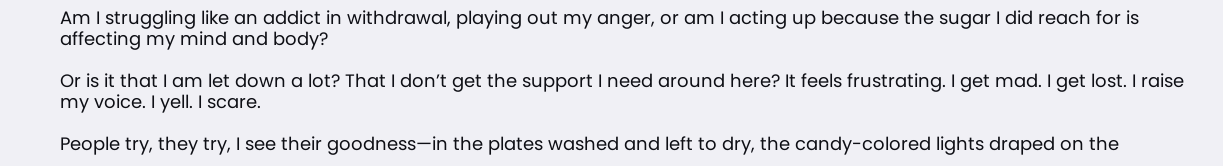Am I struggling like an addict in withdrawal, playing out my anger, or am I acting up because the sugar I did reach for is affecting my mind and body?

Or is it that I am let down a lot? That I don’t get the support I need around here? It feels frustrating. I get mad. I get lost. I raise my voice. I yell. I scare.

People try, they try, I see their goodness—in the plates washed and left to dry, the candy-colored lights draped on the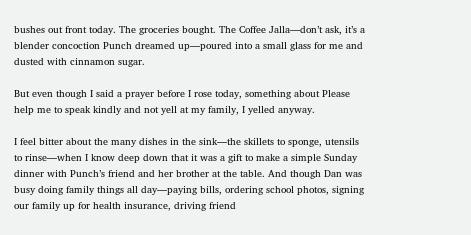bushes out front today. The groceries bought. The Coffee Jalla—don’t ask, it’s a blender concoction Punch dreamed up—poured into a small glass for me and dusted with cinnamon sugar.

But even though I said a prayer before I rose today, something about Please help me to speak kindly and not yell at my family, I yelled anyway.

I feel bitter about the many dishes in the sink—the skillets to sponge, utensils to rinse—when I know deep down that it was a gift to make a simple Sunday dinner with Punch’s friend and her brother at the table. And though Dan was busy doing family things all day—paying bills, ordering school photos, signing our family up for health insurance, driving friend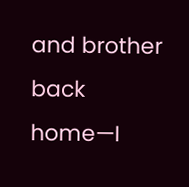and brother back home—I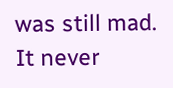was still mad. It never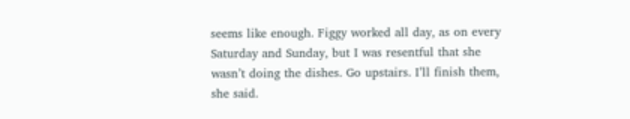seems like enough. Figgy worked all day, as on every Saturday and Sunday, but I was resentful that she wasn’t doing the dishes. Go upstairs. I’ll finish them, she said.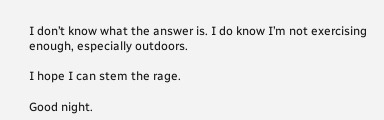I don’t know what the answer is. I do know I’m not exercising enough, especially outdoors.

I hope I can stem the rage.

Good night.